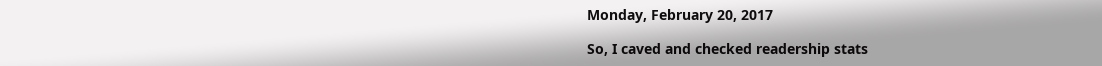Monday, February 20, 2017

So, I caved and checked readership stats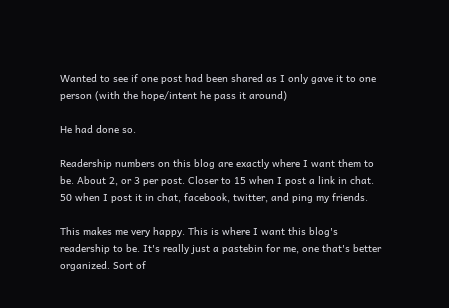Wanted to see if one post had been shared as I only gave it to one person (with the hope/intent he pass it around)

He had done so.

Readership numbers on this blog are exactly where I want them to be. About 2, or 3 per post. Closer to 15 when I post a link in chat. 50 when I post it in chat, facebook, twitter, and ping my friends.

This makes me very happy. This is where I want this blog's readership to be. It's really just a pastebin for me, one that's better organized. Sort of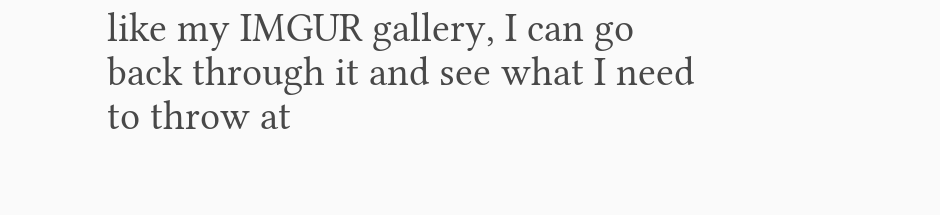like my IMGUR gallery, I can go back through it and see what I need to throw at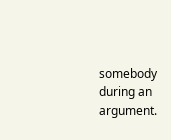somebody during an argument.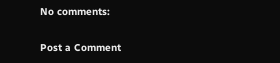No comments:

Post a Comment